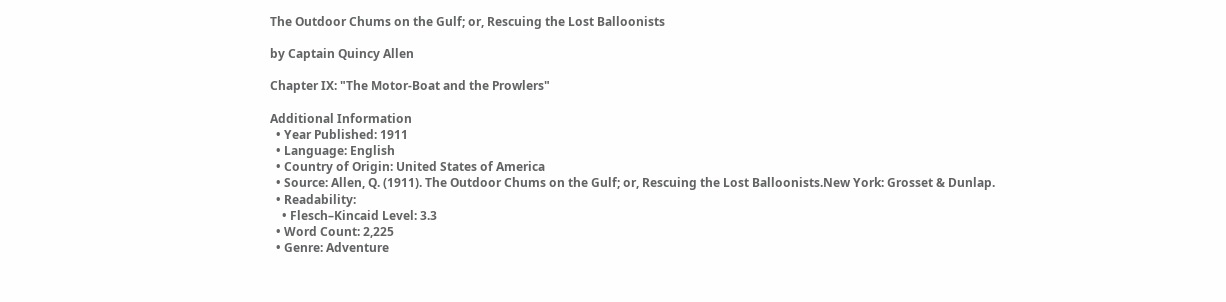The Outdoor Chums on the Gulf; or, Rescuing the Lost Balloonists

by Captain Quincy Allen

Chapter IX: "The Motor-Boat and the Prowlers"

Additional Information
  • Year Published: 1911
  • Language: English
  • Country of Origin: United States of America
  • Source: Allen, Q. (1911). The Outdoor Chums on the Gulf; or, Rescuing the Lost Balloonists.New York: Grosset & Dunlap.
  • Readability:
    • Flesch–Kincaid Level: 3.3
  • Word Count: 2,225
  • Genre: Adventure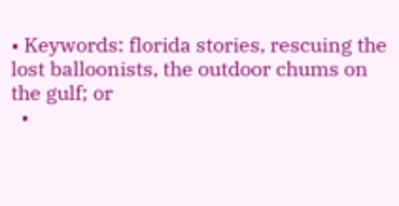• Keywords: florida stories, rescuing the lost balloonists, the outdoor chums on the gulf; or
  •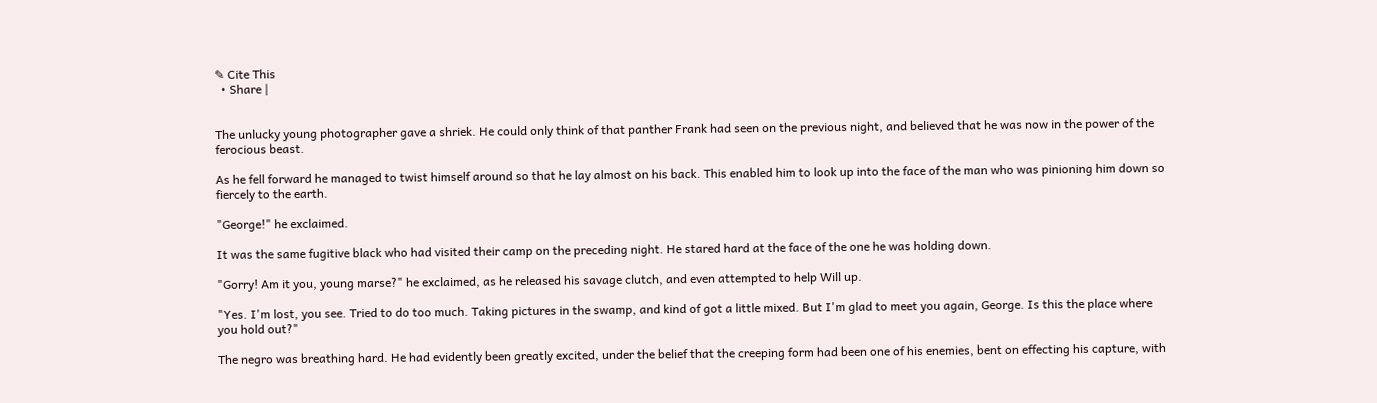✎ Cite This
  • Share |


The unlucky young photographer gave a shriek. He could only think of that panther Frank had seen on the previous night, and believed that he was now in the power of the ferocious beast.

As he fell forward he managed to twist himself around so that he lay almost on his back. This enabled him to look up into the face of the man who was pinioning him down so fiercely to the earth.

"George!" he exclaimed.

It was the same fugitive black who had visited their camp on the preceding night. He stared hard at the face of the one he was holding down.

"Gorry! Am it you, young marse?" he exclaimed, as he released his savage clutch, and even attempted to help Will up.

"Yes. I'm lost, you see. Tried to do too much. Taking pictures in the swamp, and kind of got a little mixed. But I'm glad to meet you again, George. Is this the place where you hold out?"

The negro was breathing hard. He had evidently been greatly excited, under the belief that the creeping form had been one of his enemies, bent on effecting his capture, with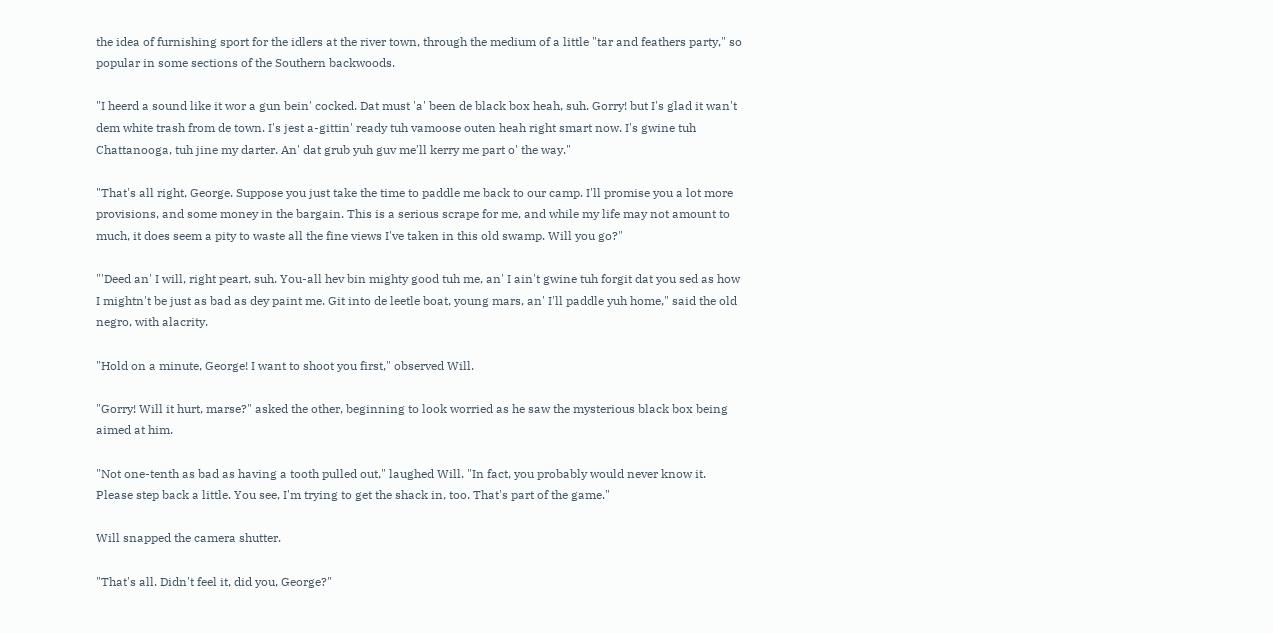the idea of furnishing sport for the idlers at the river town, through the medium of a little "tar and feathers party," so popular in some sections of the Southern backwoods.

"I heerd a sound like it wor a gun bein' cocked. Dat must 'a' been de black box heah, suh. Gorry! but I's glad it wan't dem white trash from de town. I's jest a-gittin' ready tuh vamoose outen heah right smart now. I's gwine tuh Chattanooga, tuh jine my darter. An' dat grub yuh guv me'll kerry me part o' the way."

"That's all right, George. Suppose you just take the time to paddle me back to our camp. I'll promise you a lot more provisions, and some money in the bargain. This is a serious scrape for me, and while my life may not amount to much, it does seem a pity to waste all the fine views I've taken in this old swamp. Will you go?"

"'Deed an' I will, right peart, suh. You-all hev bin mighty good tuh me, an' I ain't gwine tuh forgit dat you sed as how I mightn't be just as bad as dey paint me. Git into de leetle boat, young mars, an' I'll paddle yuh home," said the old negro, with alacrity.

"Hold on a minute, George! I want to shoot you first," observed Will.

"Gorry! Will it hurt, marse?" asked the other, beginning to look worried as he saw the mysterious black box being aimed at him.

"Not one-tenth as bad as having a tooth pulled out," laughed Will. "In fact, you probably would never know it. Please step back a little. You see, I'm trying to get the shack in, too. That's part of the game."

Will snapped the camera shutter.

"That's all. Didn't feel it, did you, George?"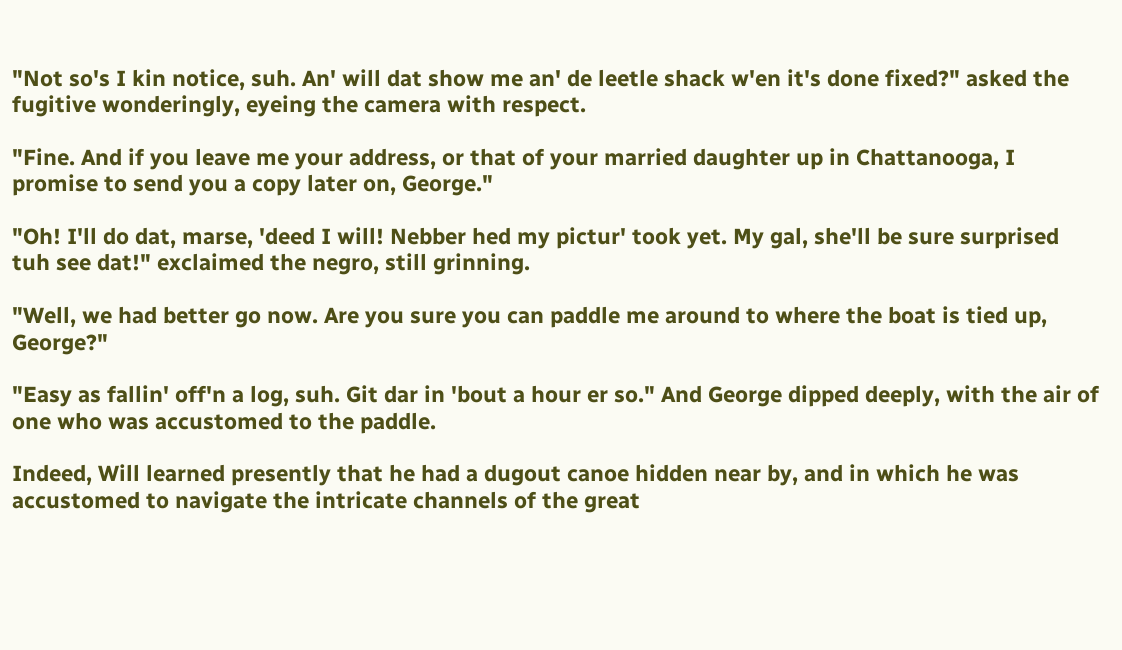"Not so's I kin notice, suh. An' will dat show me an' de leetle shack w'en it's done fixed?" asked the fugitive wonderingly, eyeing the camera with respect.

"Fine. And if you leave me your address, or that of your married daughter up in Chattanooga, I promise to send you a copy later on, George."

"Oh! I'll do dat, marse, 'deed I will! Nebber hed my pictur' took yet. My gal, she'll be sure surprised tuh see dat!" exclaimed the negro, still grinning.

"Well, we had better go now. Are you sure you can paddle me around to where the boat is tied up, George?"

"Easy as fallin' off'n a log, suh. Git dar in 'bout a hour er so." And George dipped deeply, with the air of one who was accustomed to the paddle.

Indeed, Will learned presently that he had a dugout canoe hidden near by, and in which he was accustomed to navigate the intricate channels of the great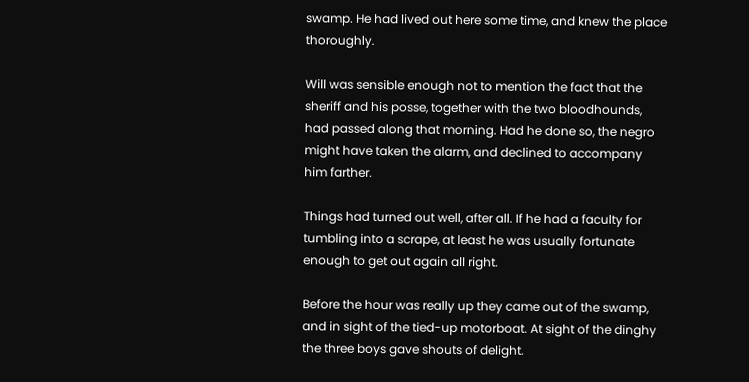swamp. He had lived out here some time, and knew the place thoroughly.

Will was sensible enough not to mention the fact that the sheriff and his posse, together with the two bloodhounds, had passed along that morning. Had he done so, the negro might have taken the alarm, and declined to accompany him farther.

Things had turned out well, after all. If he had a faculty for tumbling into a scrape, at least he was usually fortunate enough to get out again all right.

Before the hour was really up they came out of the swamp, and in sight of the tied-up motorboat. At sight of the dinghy the three boys gave shouts of delight.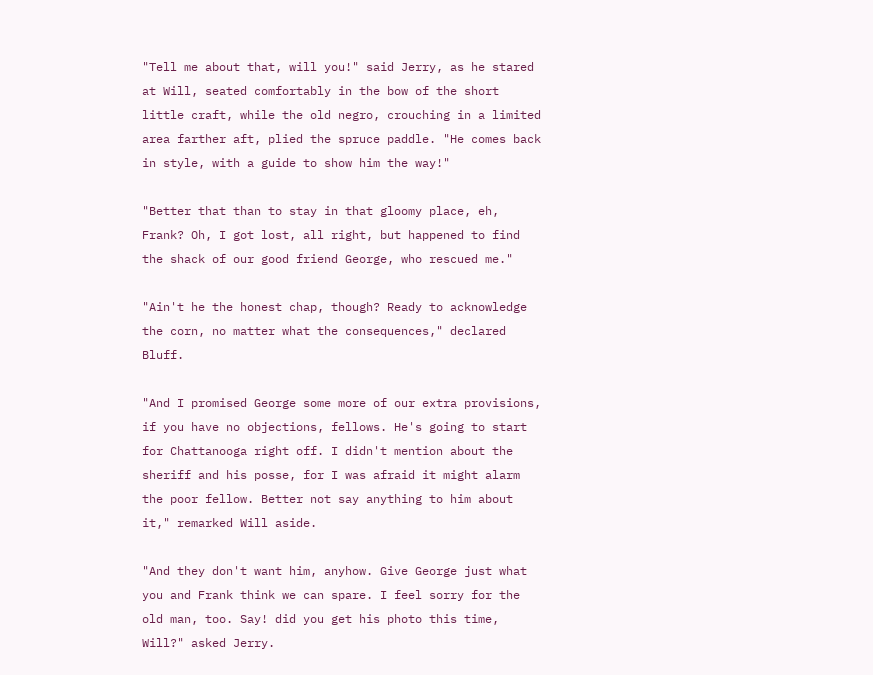"Tell me about that, will you!" said Jerry, as he stared at Will, seated comfortably in the bow of the short little craft, while the old negro, crouching in a limited area farther aft, plied the spruce paddle. "He comes back in style, with a guide to show him the way!"

"Better that than to stay in that gloomy place, eh, Frank? Oh, I got lost, all right, but happened to find the shack of our good friend George, who rescued me."

"Ain't he the honest chap, though? Ready to acknowledge the corn, no matter what the consequences," declared Bluff.

"And I promised George some more of our extra provisions, if you have no objections, fellows. He's going to start for Chattanooga right off. I didn't mention about the sheriff and his posse, for I was afraid it might alarm the poor fellow. Better not say anything to him about it," remarked Will aside.

"And they don't want him, anyhow. Give George just what you and Frank think we can spare. I feel sorry for the old man, too. Say! did you get his photo this time, Will?" asked Jerry.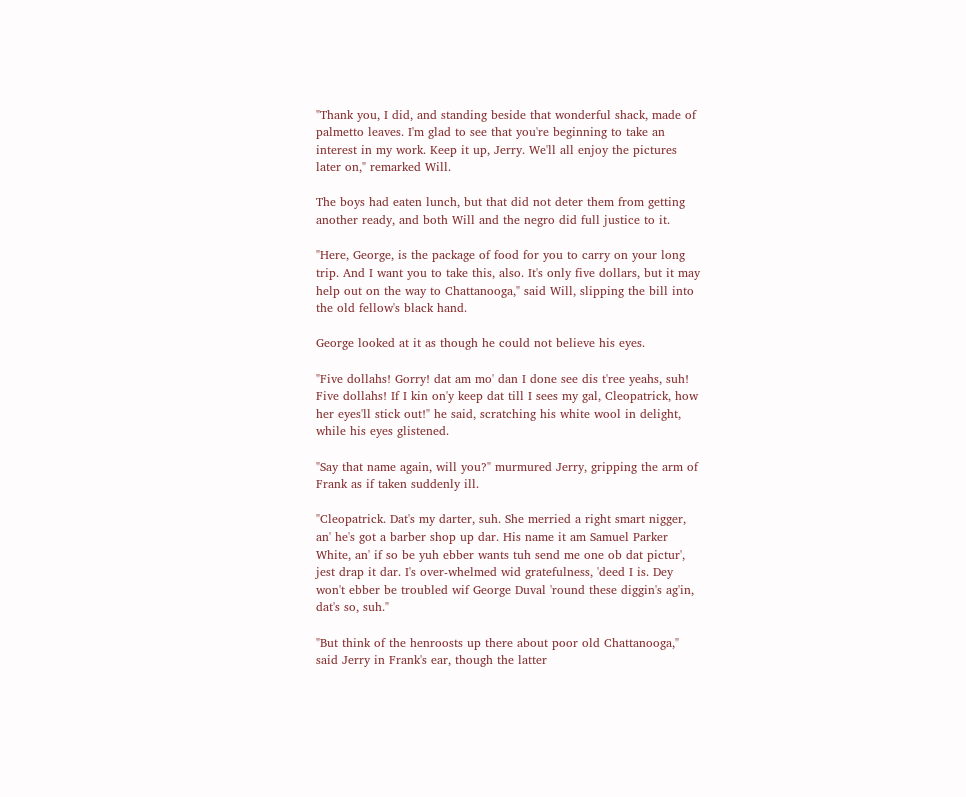"Thank you, I did, and standing beside that wonderful shack, made of palmetto leaves. I'm glad to see that you're beginning to take an interest in my work. Keep it up, Jerry. We'll all enjoy the pictures later on," remarked Will.

The boys had eaten lunch, but that did not deter them from getting another ready, and both Will and the negro did full justice to it.

"Here, George, is the package of food for you to carry on your long trip. And I want you to take this, also. It's only five dollars, but it may help out on the way to Chattanooga," said Will, slipping the bill into the old fellow's black hand.

George looked at it as though he could not believe his eyes.

"Five dollahs! Gorry! dat am mo' dan I done see dis t'ree yeahs, suh! Five dollahs! If I kin on'y keep dat till I sees my gal, Cleopatrick, how her eyes'll stick out!" he said, scratching his white wool in delight, while his eyes glistened.

"Say that name again, will you?" murmured Jerry, gripping the arm of Frank as if taken suddenly ill.

"Cleopatrick. Dat's my darter, suh. She merried a right smart nigger, an' he's got a barber shop up dar. His name it am Samuel Parker White, an' if so be yuh ebber wants tuh send me one ob dat pictur', jest drap it dar. I's over-whelmed wid gratefulness, 'deed I is. Dey won't ebber be troubled wif George Duval 'round these diggin's ag'in, dat's so, suh."

"But think of the henroosts up there about poor old Chattanooga," said Jerry in Frank's ear, though the latter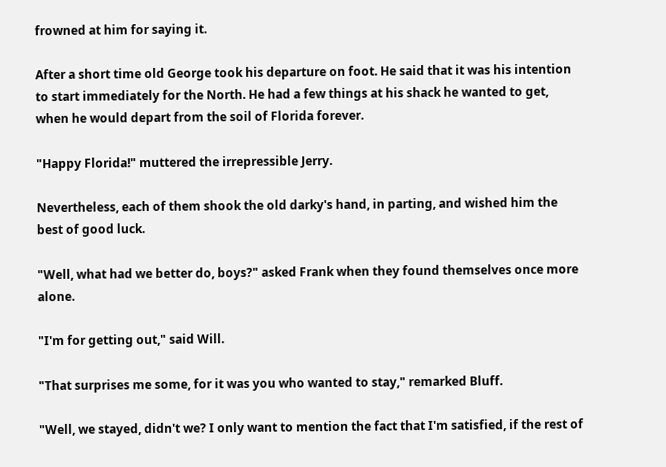frowned at him for saying it.

After a short time old George took his departure on foot. He said that it was his intention to start immediately for the North. He had a few things at his shack he wanted to get, when he would depart from the soil of Florida forever.

"Happy Florida!" muttered the irrepressible Jerry.

Nevertheless, each of them shook the old darky's hand, in parting, and wished him the best of good luck.

"Well, what had we better do, boys?" asked Frank when they found themselves once more alone.

"I'm for getting out," said Will.

"That surprises me some, for it was you who wanted to stay," remarked Bluff.

"Well, we stayed, didn't we? I only want to mention the fact that I'm satisfied, if the rest of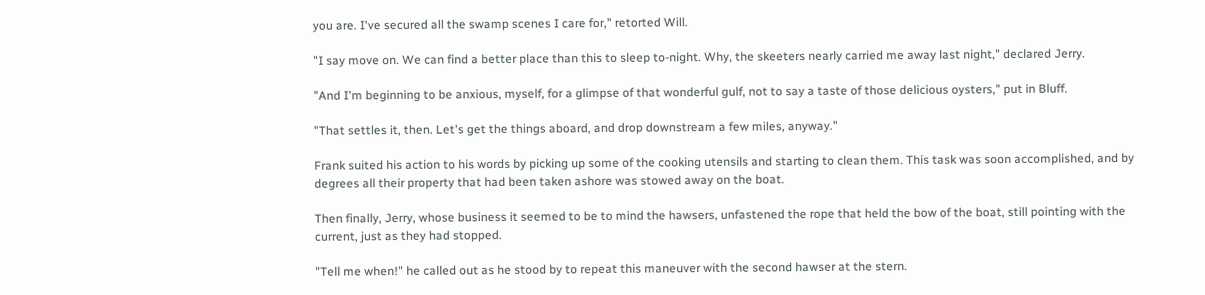you are. I've secured all the swamp scenes I care for," retorted Will.

"I say move on. We can find a better place than this to sleep to-night. Why, the skeeters nearly carried me away last night," declared Jerry.

"And I'm beginning to be anxious, myself, for a glimpse of that wonderful gulf, not to say a taste of those delicious oysters," put in Bluff.

"That settles it, then. Let's get the things aboard, and drop downstream a few miles, anyway."

Frank suited his action to his words by picking up some of the cooking utensils and starting to clean them. This task was soon accomplished, and by degrees all their property that had been taken ashore was stowed away on the boat.

Then finally, Jerry, whose business it seemed to be to mind the hawsers, unfastened the rope that held the bow of the boat, still pointing with the current, just as they had stopped.

"Tell me when!" he called out as he stood by to repeat this maneuver with the second hawser at the stern.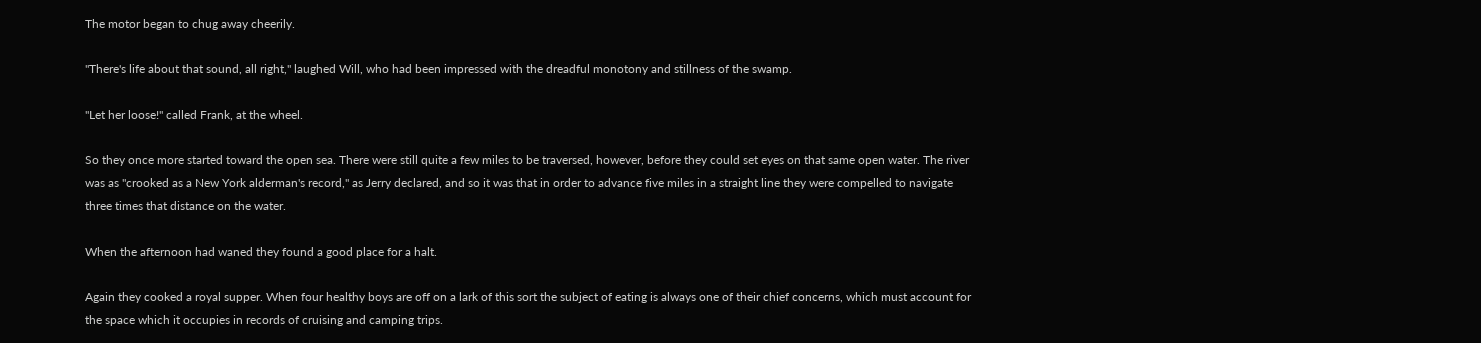The motor began to chug away cheerily.

"There's life about that sound, all right," laughed Will, who had been impressed with the dreadful monotony and stillness of the swamp.

"Let her loose!" called Frank, at the wheel.

So they once more started toward the open sea. There were still quite a few miles to be traversed, however, before they could set eyes on that same open water. The river was as "crooked as a New York alderman's record," as Jerry declared, and so it was that in order to advance five miles in a straight line they were compelled to navigate three times that distance on the water.

When the afternoon had waned they found a good place for a halt.

Again they cooked a royal supper. When four healthy boys are off on a lark of this sort the subject of eating is always one of their chief concerns, which must account for the space which it occupies in records of cruising and camping trips.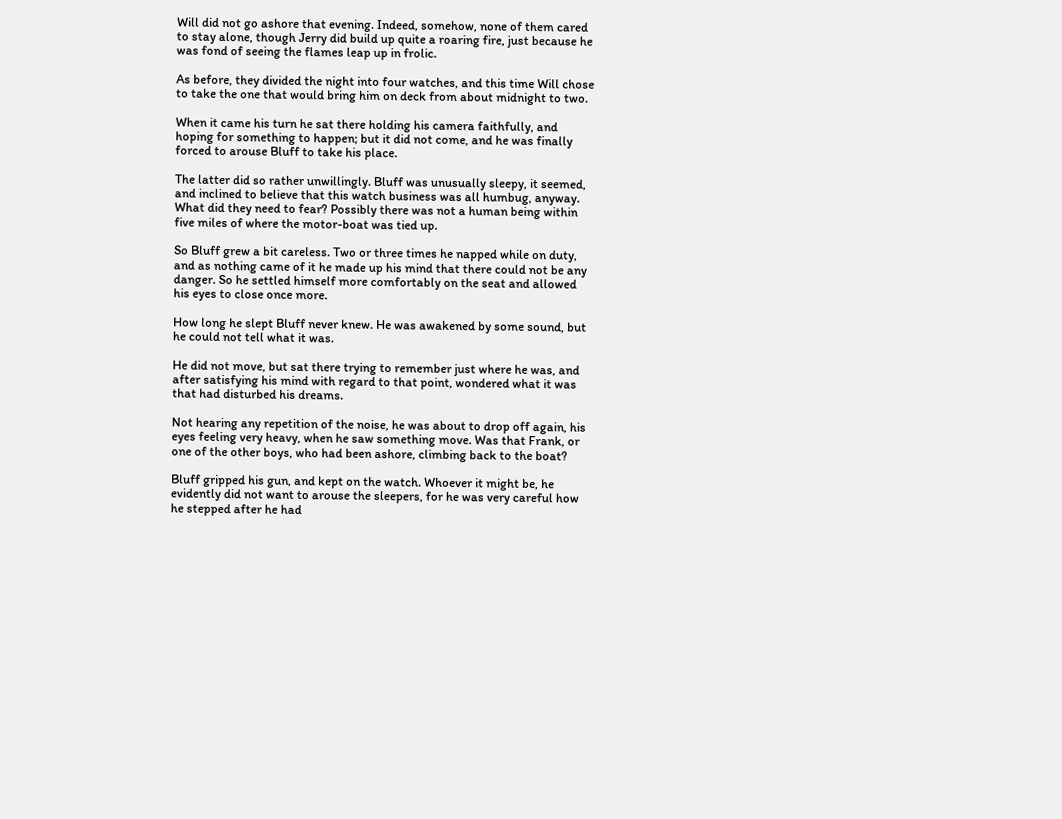Will did not go ashore that evening. Indeed, somehow, none of them cared to stay alone, though Jerry did build up quite a roaring fire, just because he was fond of seeing the flames leap up in frolic.

As before, they divided the night into four watches, and this time Will chose to take the one that would bring him on deck from about midnight to two.

When it came his turn he sat there holding his camera faithfully, and hoping for something to happen; but it did not come, and he was finally forced to arouse Bluff to take his place.

The latter did so rather unwillingly. Bluff was unusually sleepy, it seemed, and inclined to believe that this watch business was all humbug, anyway. What did they need to fear? Possibly there was not a human being within five miles of where the motor-boat was tied up.

So Bluff grew a bit careless. Two or three times he napped while on duty, and as nothing came of it he made up his mind that there could not be any danger. So he settled himself more comfortably on the seat and allowed his eyes to close once more.

How long he slept Bluff never knew. He was awakened by some sound, but he could not tell what it was.

He did not move, but sat there trying to remember just where he was, and after satisfying his mind with regard to that point, wondered what it was that had disturbed his dreams.

Not hearing any repetition of the noise, he was about to drop off again, his eyes feeling very heavy, when he saw something move. Was that Frank, or one of the other boys, who had been ashore, climbing back to the boat?

Bluff gripped his gun, and kept on the watch. Whoever it might be, he evidently did not want to arouse the sleepers, for he was very careful how he stepped after he had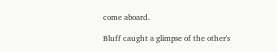come aboard.

Bluff caught a glimpse of the other's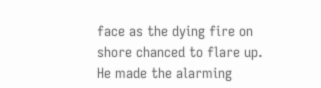face as the dying fire on shore chanced to flare up. He made the alarming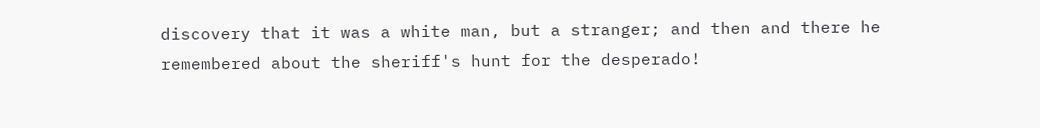discovery that it was a white man, but a stranger; and then and there he remembered about the sheriff's hunt for the desperado!